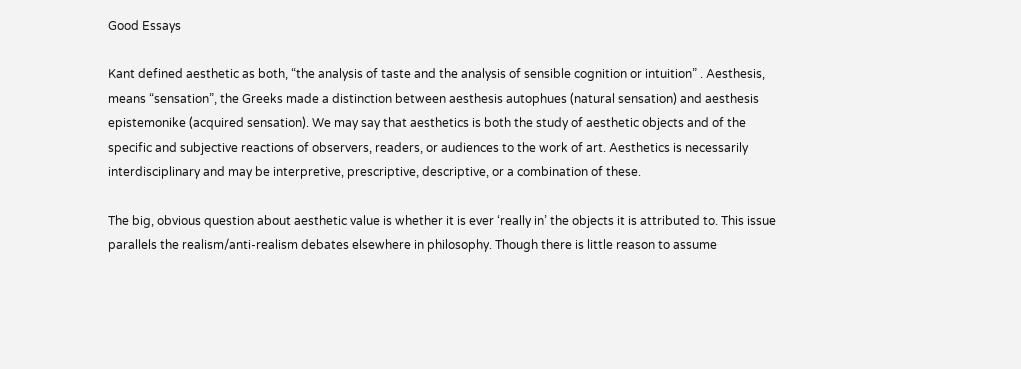Good Essays

Kant defined aesthetic as both, “the analysis of taste and the analysis of sensible cognition or intuition” . Aesthesis, means “sensation”, the Greeks made a distinction between aesthesis autophues (natural sensation) and aesthesis epistemonike (acquired sensation). We may say that aesthetics is both the study of aesthetic objects and of the specific and subjective reactions of observers, readers, or audiences to the work of art. Aesthetics is necessarily interdisciplinary and may be interpretive, prescriptive, descriptive, or a combination of these.

The big, obvious question about aesthetic value is whether it is ever ‘really in’ the objects it is attributed to. This issue parallels the realism/anti-realism debates elsewhere in philosophy. Though there is little reason to assume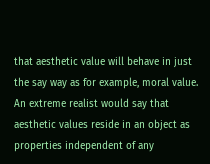that aesthetic value will behave in just the say way as for example, moral value. An extreme realist would say that aesthetic values reside in an object as properties independent of any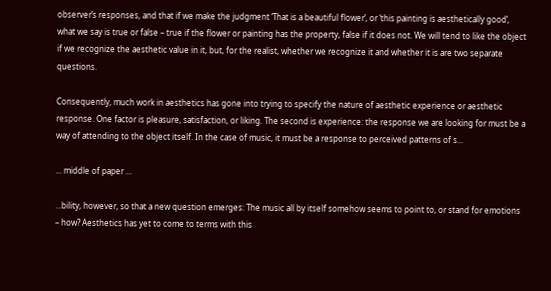observer’s responses, and that if we make the judgment ‘That is a beautiful flower’, or ‘this painting is aesthetically good’, what we say is true or false – true if the flower or painting has the property, false if it does not. We will tend to like the object if we recognize the aesthetic value in it, but, for the realist, whether we recognize it and whether it is are two separate questions.

Consequently, much work in aesthetics has gone into trying to specify the nature of aesthetic experience or aesthetic response. One factor is pleasure, satisfaction, or liking. The second is experience: the response we are looking for must be a way of attending to the object itself. In the case of music, it must be a response to perceived patterns of s...

... middle of paper ...

...bility, however, so that a new question emerges: The music all by itself somehow seems to point to, or stand for emotions – how? Aesthetics has yet to come to terms with this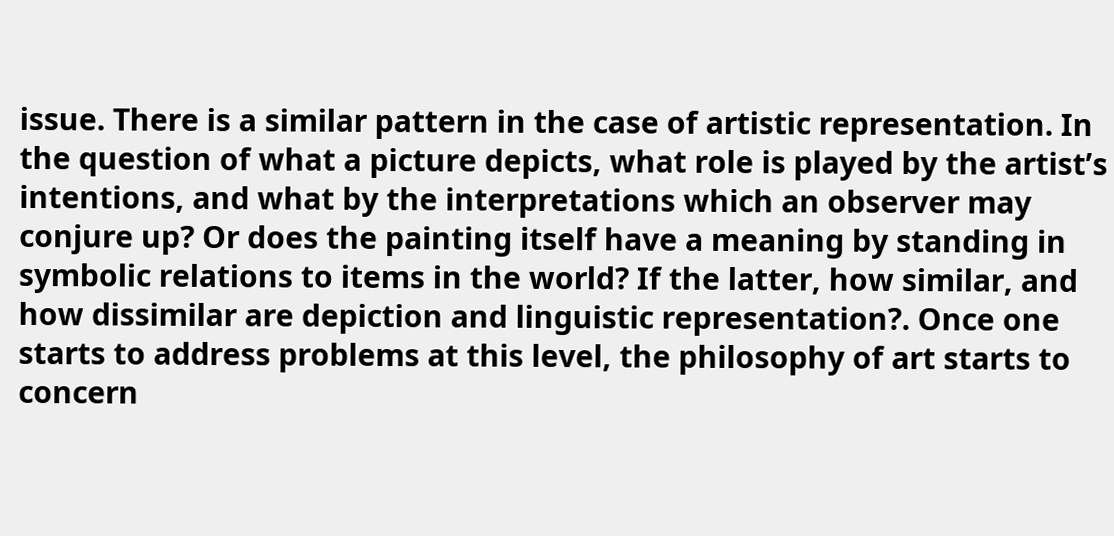issue. There is a similar pattern in the case of artistic representation. In the question of what a picture depicts, what role is played by the artist’s intentions, and what by the interpretations which an observer may conjure up? Or does the painting itself have a meaning by standing in symbolic relations to items in the world? If the latter, how similar, and how dissimilar are depiction and linguistic representation?. Once one starts to address problems at this level, the philosophy of art starts to concern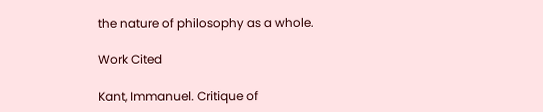the nature of philosophy as a whole.

Work Cited

Kant, Immanuel. Critique of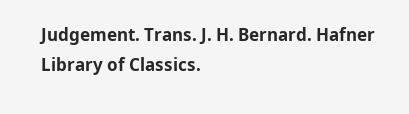Judgement. Trans. J. H. Bernard. Hafner Library of Classics.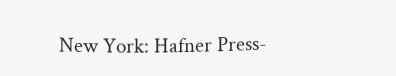New York: Hafner Press-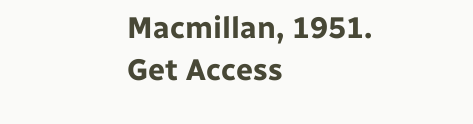Macmillan, 1951.
Get Access